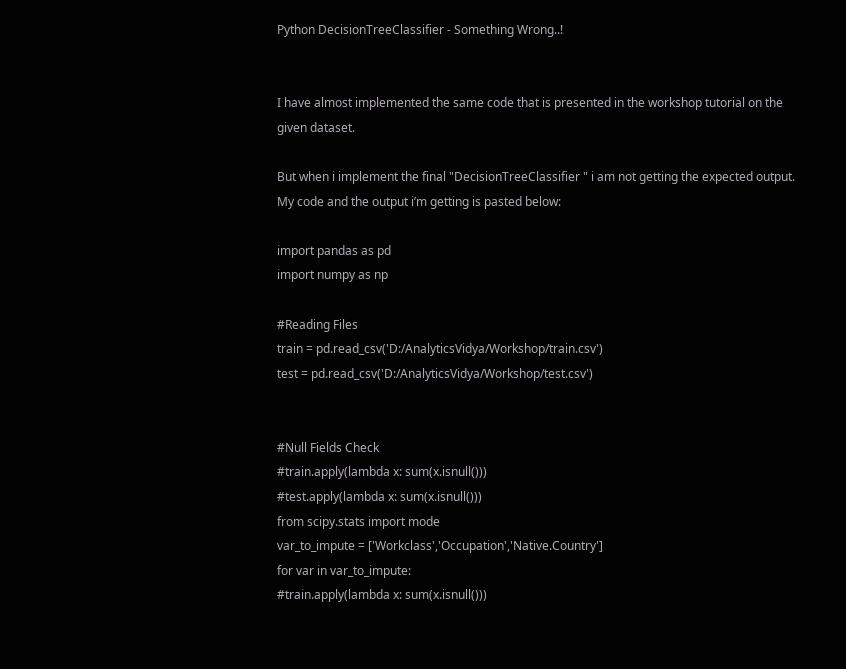Python DecisionTreeClassifier - Something Wrong..!


I have almost implemented the same code that is presented in the workshop tutorial on the given dataset.

But when i implement the final "DecisionTreeClassifier " i am not getting the expected output. My code and the output i’m getting is pasted below:

import pandas as pd
import numpy as np

#Reading Files
train = pd.read_csv('D:/AnalyticsVidya/Workshop/train.csv')
test = pd.read_csv('D:/AnalyticsVidya/Workshop/test.csv')


#Null Fields Check
#train.apply(lambda x: sum(x.isnull()))
#test.apply(lambda x: sum(x.isnull()))
from scipy.stats import mode
var_to_impute = ['Workclass','Occupation','Native.Country']
for var in var_to_impute:
#train.apply(lambda x: sum(x.isnull()))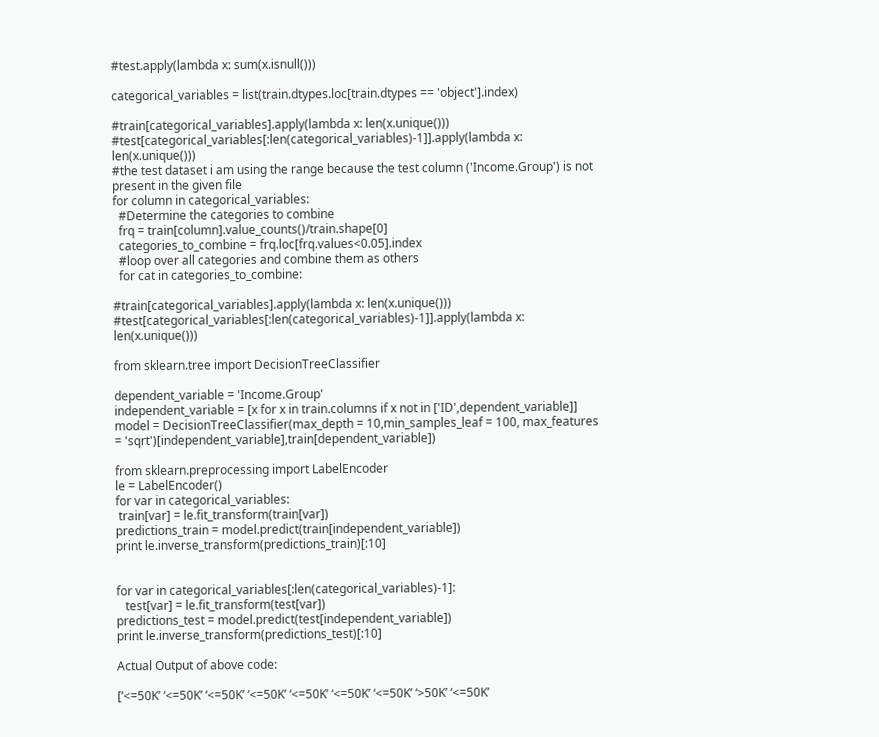#test.apply(lambda x: sum(x.isnull()))

categorical_variables = list(train.dtypes.loc[train.dtypes == 'object'].index)

#train[categorical_variables].apply(lambda x: len(x.unique()))
#test[categorical_variables[:len(categorical_variables)-1]].apply(lambda x: len(x.unique()))
#the test dataset i am using the range because the test column ('Income.Group') is not present in the given file
for column in categorical_variables:
  #Determine the categories to combine
  frq = train[column].value_counts()/train.shape[0]
  categories_to_combine = frq.loc[frq.values<0.05].index
  #loop over all categories and combine them as others
  for cat in categories_to_combine:

#train[categorical_variables].apply(lambda x: len(x.unique()))
#test[categorical_variables[:len(categorical_variables)-1]].apply(lambda x: len(x.unique()))

from sklearn.tree import DecisionTreeClassifier

dependent_variable = 'Income.Group'
independent_variable = [x for x in train.columns if x not in ['ID',dependent_variable]]
model = DecisionTreeClassifier(max_depth = 10,min_samples_leaf = 100, max_features = 'sqrt')[independent_variable],train[dependent_variable])

from sklearn.preprocessing import LabelEncoder
le = LabelEncoder()
for var in categorical_variables:
 train[var] = le.fit_transform(train[var])
predictions_train = model.predict(train[independent_variable])
print le.inverse_transform(predictions_train)[:10]


for var in categorical_variables[:len(categorical_variables)-1]:
   test[var] = le.fit_transform(test[var])
predictions_test = model.predict(test[independent_variable])
print le.inverse_transform(predictions_test)[:10]

Actual Output of above code:

[’<=50K’ ‘<=50K’ ‘<=50K’ ‘<=50K’ ‘<=50K’ ‘<=50K’ ‘<=50K’ ‘>50K’ ‘<=50K’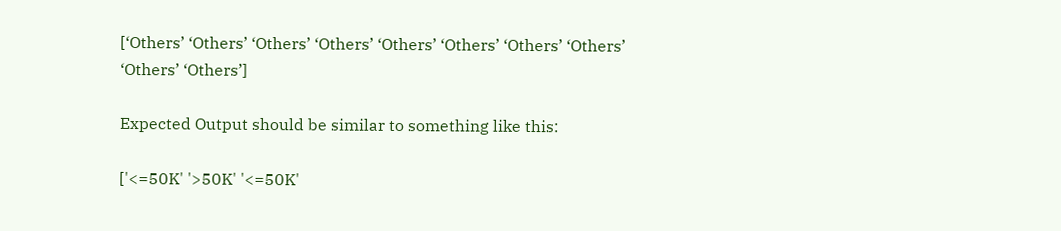[‘Others’ ‘Others’ ‘Others’ ‘Others’ ‘Others’ ‘Others’ ‘Others’ ‘Others’
‘Others’ ‘Others’]

Expected Output should be similar to something like this:

['<=50K' '>50K' '<=50K'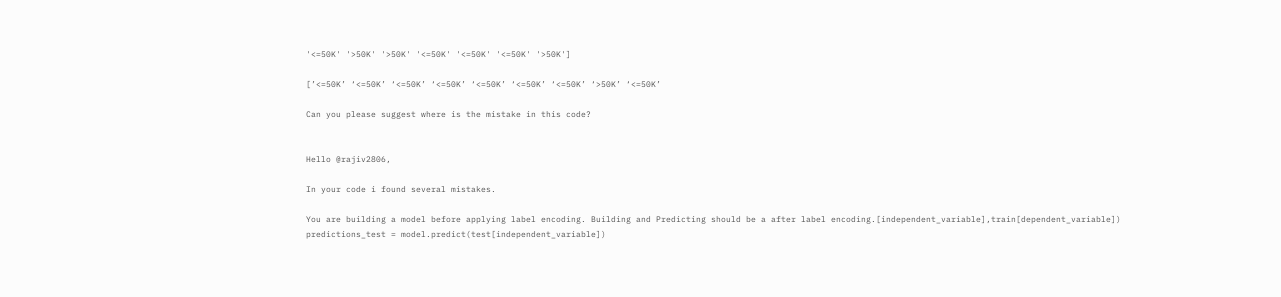'<=50K' '>50K' '>50K' '<=50K' '<=50K' '<=50K' '>50K']

[’<=50K’ ‘<=50K’ ‘<=50K’ ‘<=50K’ ‘<=50K’ ‘<=50K’ ‘<=50K’ ‘>50K’ ‘<=50K’

Can you please suggest where is the mistake in this code?


Hello @rajiv2806,

In your code i found several mistakes.

You are building a model before applying label encoding. Building and Predicting should be a after label encoding.[independent_variable],train[dependent_variable])
predictions_test = model.predict(test[independent_variable])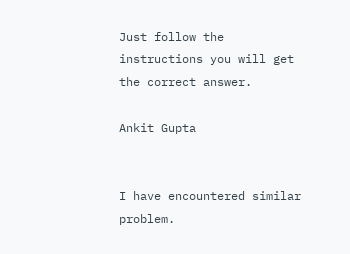Just follow the instructions you will get the correct answer.

Ankit Gupta


I have encountered similar problem.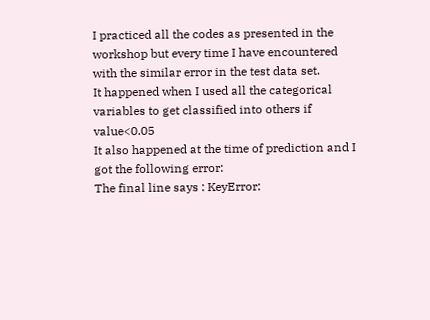I practiced all the codes as presented in the workshop but every time I have encountered with the similar error in the test data set.
It happened when I used all the categorical variables to get classified into others if value<0.05
It also happened at the time of prediction and I got the following error:
The final line says : KeyError: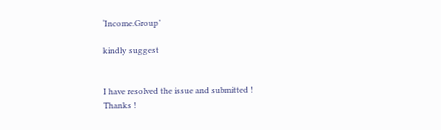‘Income.Group’

kindly suggest


I have resolved the issue and submitted !
Thanks !